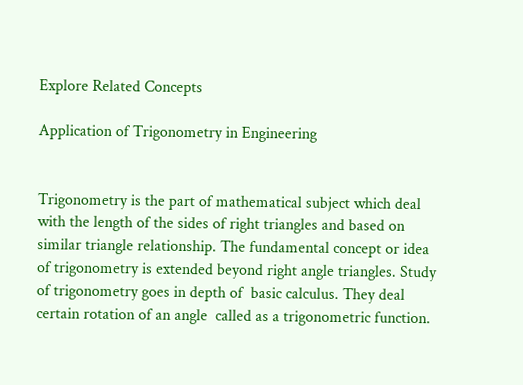Explore Related Concepts

Application of Trigonometry in Engineering


Trigonometry is the part of mathematical subject which deal with the length of the sides of right triangles and based on similar triangle relationship. The fundamental concept or idea of trigonometry is extended beyond right angle triangles. Study of trigonometry goes in depth of  basic calculus. They deal certain rotation of an angle  called as a trigonometric function.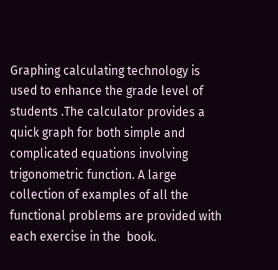Graphing calculating technology is used to enhance the grade level of students .The calculator provides a  quick graph for both simple and complicated equations involving trigonometric function. A large collection of examples of all the functional problems are provided with each exercise in the  book.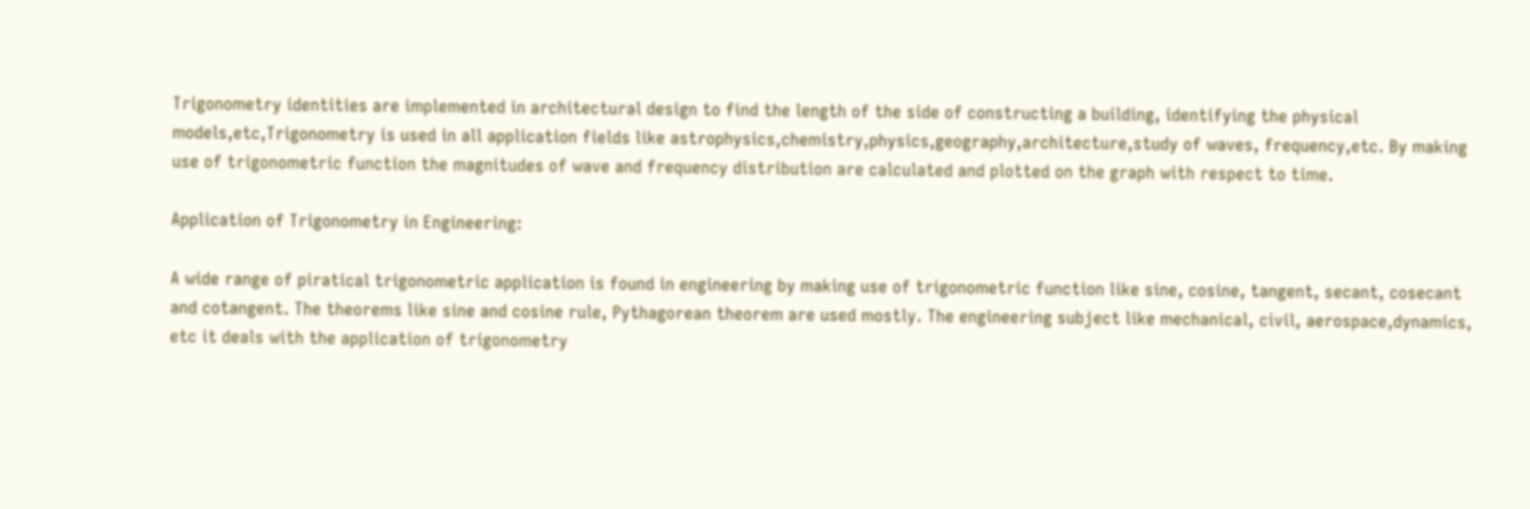Trigonometry identities are implemented in architectural design to find the length of the side of constructing a building, identifying the physical models,etc,Trigonometry is used in all application fields like astrophysics,chemistry,physics,geography,architecture,study of waves, frequency,etc. By making use of trigonometric function the magnitudes of wave and frequency distribution are calculated and plotted on the graph with respect to time.

Application of Trigonometry in Engineering:

A wide range of piratical trigonometric application is found in engineering by making use of trigonometric function like sine, cosine, tangent, secant, cosecant and cotangent. The theorems like sine and cosine rule, Pythagorean theorem are used mostly. The engineering subject like mechanical, civil, aerospace,dynamics, etc it deals with the application of trigonometry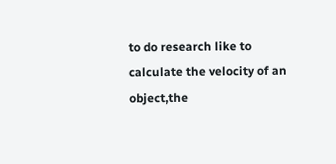to do research like to calculate the velocity of an object,the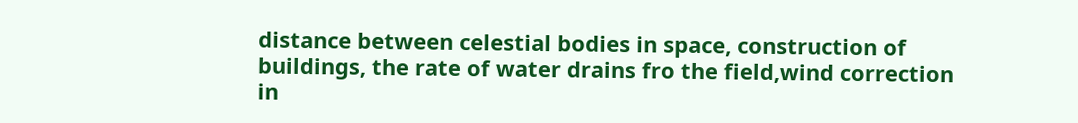distance between celestial bodies in space, construction of buildings, the rate of water drains fro the field,wind correction in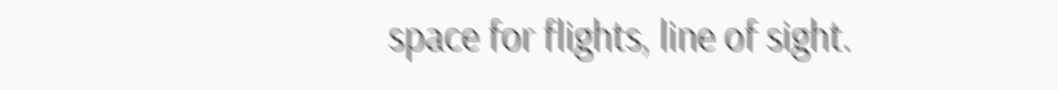space for flights, line of sight.